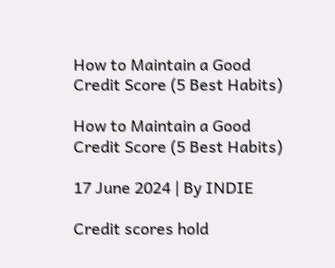How to Maintain a Good Credit Score (5 Best Habits)

How to Maintain a Good Credit Score (5 Best Habits)

17 June 2024 | By INDIE

Credit scores hold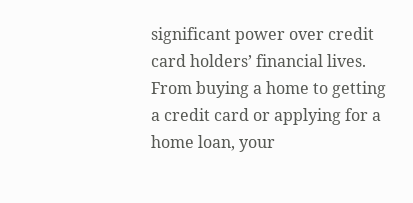significant power over credit card holders’ financial lives. From buying a home to getting a credit card or applying for a home loan, your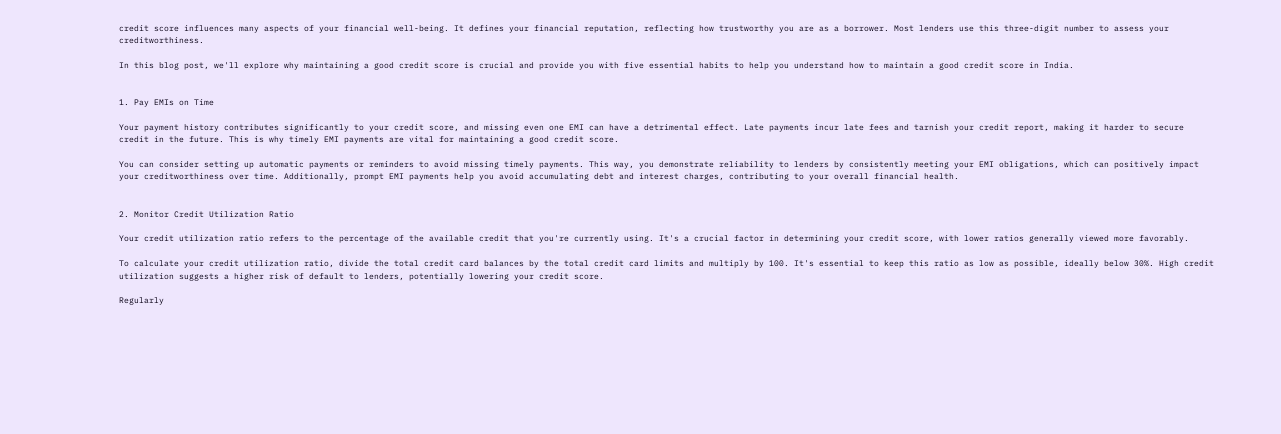credit score influences many aspects of your financial well-being. It defines your financial reputation, reflecting how trustworthy you are as a borrower. Most lenders use this three-digit number to assess your creditworthiness.

In this blog post, we'll explore why maintaining a good credit score is crucial and provide you with five essential habits to help you understand how to maintain a good credit score in India.


1. Pay EMIs on Time

Your payment history contributes significantly to your credit score, and missing even one EMI can have a detrimental effect. Late payments incur late fees and tarnish your credit report, making it harder to secure credit in the future. This is why timely EMI payments are vital for maintaining a good credit score.

You can consider setting up automatic payments or reminders to avoid missing timely payments. This way, you demonstrate reliability to lenders by consistently meeting your EMI obligations, which can positively impact your creditworthiness over time. Additionally, prompt EMI payments help you avoid accumulating debt and interest charges, contributing to your overall financial health.


2. Monitor Credit Utilization Ratio

Your credit utilization ratio refers to the percentage of the available credit that you're currently using. It's a crucial factor in determining your credit score, with lower ratios generally viewed more favorably.

To calculate your credit utilization ratio, divide the total credit card balances by the total credit card limits and multiply by 100. It's essential to keep this ratio as low as possible, ideally below 30%. High credit utilization suggests a higher risk of default to lenders, potentially lowering your credit score.

Regularly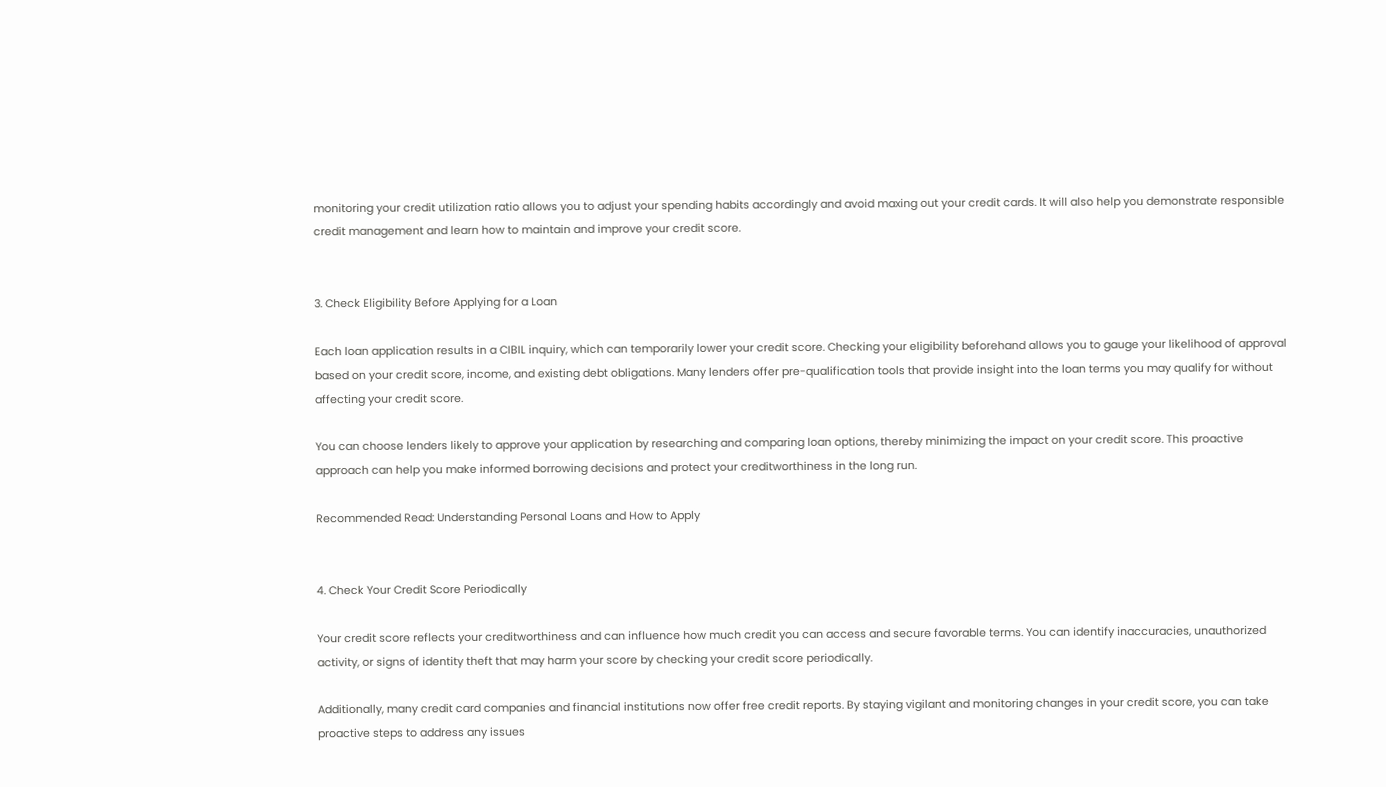monitoring your credit utilization ratio allows you to adjust your spending habits accordingly and avoid maxing out your credit cards. It will also help you demonstrate responsible credit management and learn how to maintain and improve your credit score.


3. Check Eligibility Before Applying for a Loan

Each loan application results in a CIBIL inquiry, which can temporarily lower your credit score. Checking your eligibility beforehand allows you to gauge your likelihood of approval based on your credit score, income, and existing debt obligations. Many lenders offer pre-qualification tools that provide insight into the loan terms you may qualify for without affecting your credit score.

You can choose lenders likely to approve your application by researching and comparing loan options, thereby minimizing the impact on your credit score. This proactive approach can help you make informed borrowing decisions and protect your creditworthiness in the long run.

Recommended Read: Understanding Personal Loans and How to Apply


4. Check Your Credit Score Periodically

Your credit score reflects your creditworthiness and can influence how much credit you can access and secure favorable terms. You can identify inaccuracies, unauthorized activity, or signs of identity theft that may harm your score by checking your credit score periodically.

Additionally, many credit card companies and financial institutions now offer free credit reports. By staying vigilant and monitoring changes in your credit score, you can take proactive steps to address any issues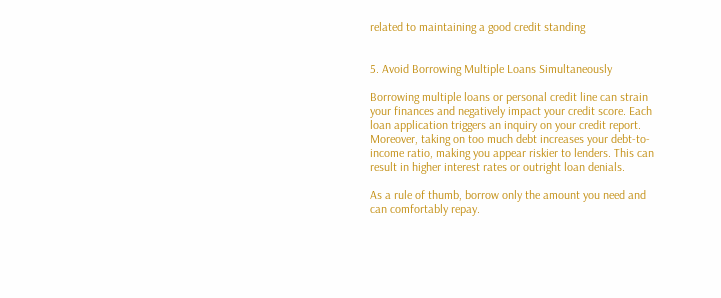related to maintaining a good credit standing


5. Avoid Borrowing Multiple Loans Simultaneously

Borrowing multiple loans or personal credit line can strain your finances and negatively impact your credit score. Each loan application triggers an inquiry on your credit report. Moreover, taking on too much debt increases your debt-to-income ratio, making you appear riskier to lenders. This can result in higher interest rates or outright loan denials.

As a rule of thumb, borrow only the amount you need and can comfortably repay.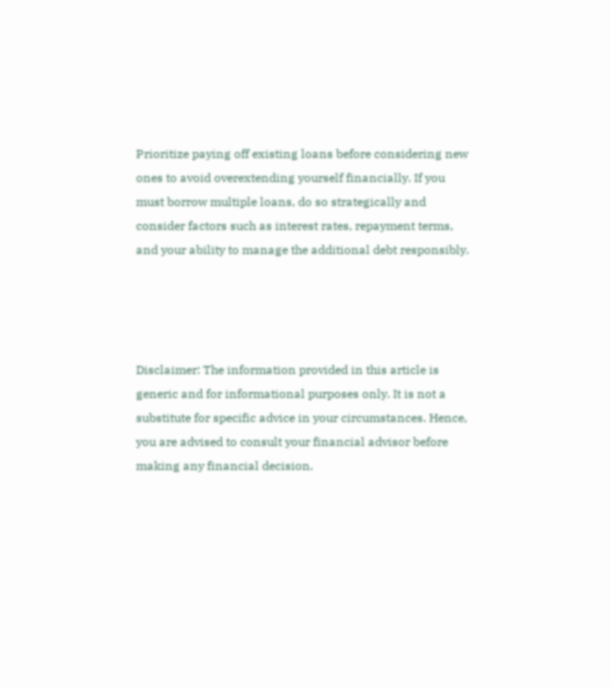Prioritize paying off existing loans before considering new ones to avoid overextending yourself financially. If you must borrow multiple loans, do so strategically and consider factors such as interest rates, repayment terms, and your ability to manage the additional debt responsibly.




Disclaimer: The information provided in this article is generic and for informational purposes only. It is not a substitute for specific advice in your circumstances. Hence, you are advised to consult your financial advisor before making any financial decision.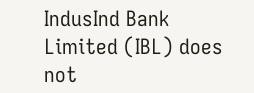IndusInd Bank Limited (IBL) does not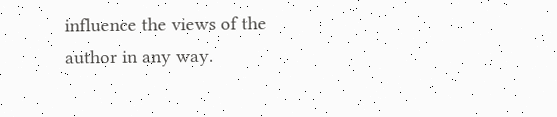influence the views of the author in any way.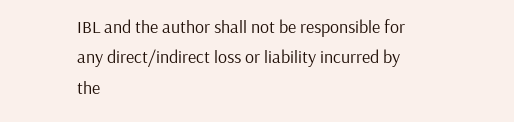IBL and the author shall not be responsible for any direct/indirect loss or liability incurred by the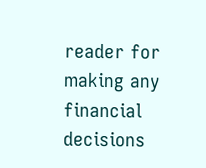reader for making any financial decisions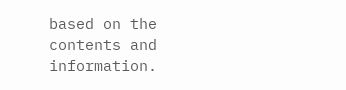based on the contents and information.